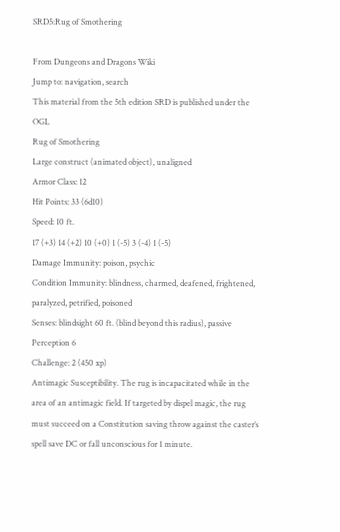SRD5:Rug of Smothering

From Dungeons and Dragons Wiki
Jump to: navigation, search
This material from the 5th edition SRD is published under the OGL
Rug of Smothering
Large construct (animated object), unaligned
Armor Class: 12
Hit Points: 33 (6d10)
Speed: 10 ft.
17 (+3) 14 (+2) 10 (+0) 1 (-5) 3 (-4) 1 (-5)
Damage Immunity: poison, psychic
Condition Immunity: blindness, charmed, deafened, frightened, paralyzed, petrified, poisoned
Senses: blindsight 60 ft. (blind beyond this radius), passive Perception 6
Challenge: 2 (450 xp)
Antimagic Susceptibility. The rug is incapacitated while in the area of an antimagic field. If targeted by dispel magic, the rug must succeed on a Constitution saving throw against the caster’s spell save DC or fall unconscious for 1 minute.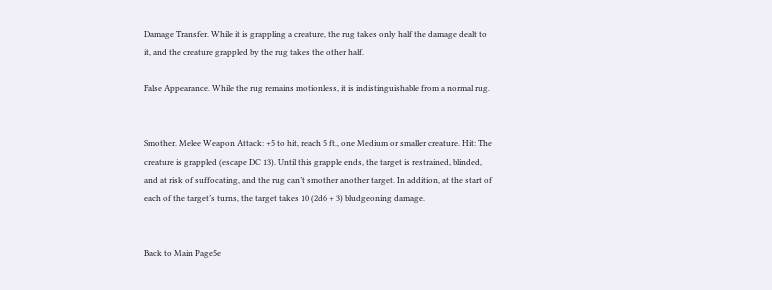Damage Transfer. While it is grappling a creature, the rug takes only half the damage dealt to it, and the creature grappled by the rug takes the other half.

False Appearance. While the rug remains motionless, it is indistinguishable from a normal rug.


Smother. Melee Weapon Attack: +5 to hit, reach 5 ft., one Medium or smaller creature. Hit: The creature is grappled (escape DC 13). Until this grapple ends, the target is restrained, blinded, and at risk of suffocating, and the rug can’t smother another target. In addition, at the start of each of the target’s turns, the target takes 10 (2d6 + 3) bludgeoning damage.


Back to Main Page5e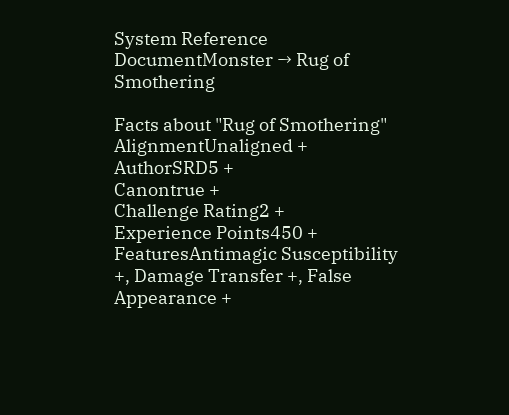System Reference DocumentMonster → Rug of Smothering

Facts about "Rug of Smothering"
AlignmentUnaligned +
AuthorSRD5 +
Canontrue +
Challenge Rating2 +
Experience Points450 +
FeaturesAntimagic Susceptibility +, Damage Transfer +, False Appearance +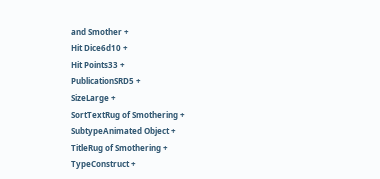and Smother +
Hit Dice6d10 +
Hit Points33 +
PublicationSRD5 +
SizeLarge +
SortTextRug of Smothering +
SubtypeAnimated Object +
TitleRug of Smothering +
TypeConstruct +